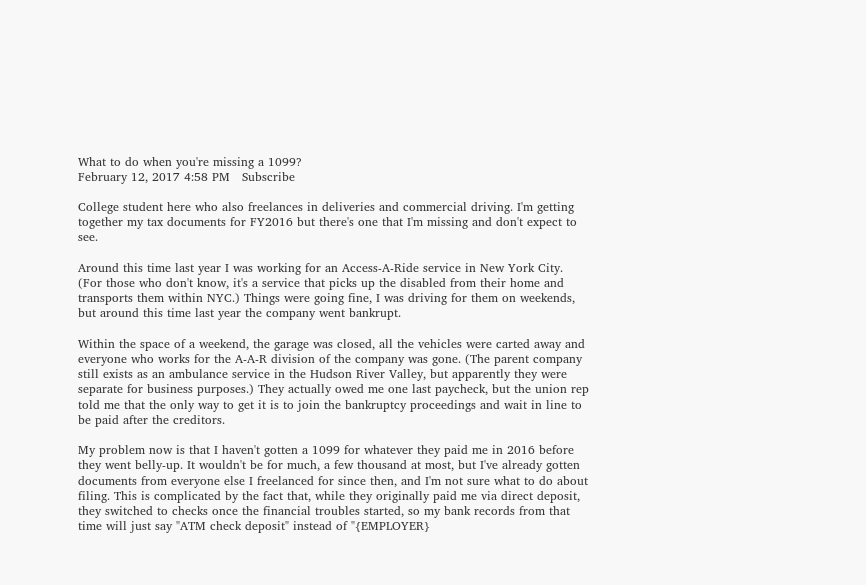What to do when you're missing a 1099?
February 12, 2017 4:58 PM   Subscribe

College student here who also freelances in deliveries and commercial driving. I'm getting together my tax documents for FY2016 but there's one that I'm missing and don't expect to see.

Around this time last year I was working for an Access-A-Ride service in New York City. (For those who don't know, it's a service that picks up the disabled from their home and transports them within NYC.) Things were going fine, I was driving for them on weekends, but around this time last year the company went bankrupt.

Within the space of a weekend, the garage was closed, all the vehicles were carted away and everyone who works for the A-A-R division of the company was gone. (The parent company still exists as an ambulance service in the Hudson River Valley, but apparently they were separate for business purposes.) They actually owed me one last paycheck, but the union rep told me that the only way to get it is to join the bankruptcy proceedings and wait in line to be paid after the creditors.

My problem now is that I haven't gotten a 1099 for whatever they paid me in 2016 before they went belly-up. It wouldn't be for much, a few thousand at most, but I've already gotten documents from everyone else I freelanced for since then, and I'm not sure what to do about filing. This is complicated by the fact that, while they originally paid me via direct deposit, they switched to checks once the financial troubles started, so my bank records from that time will just say "ATM check deposit" instead of "{EMPLOYER}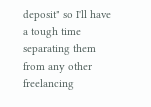deposit" so I'll have a tough time separating them from any other freelancing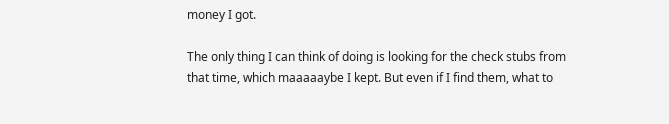money I got.

The only thing I can think of doing is looking for the check stubs from that time, which maaaaaybe I kept. But even if I find them, what to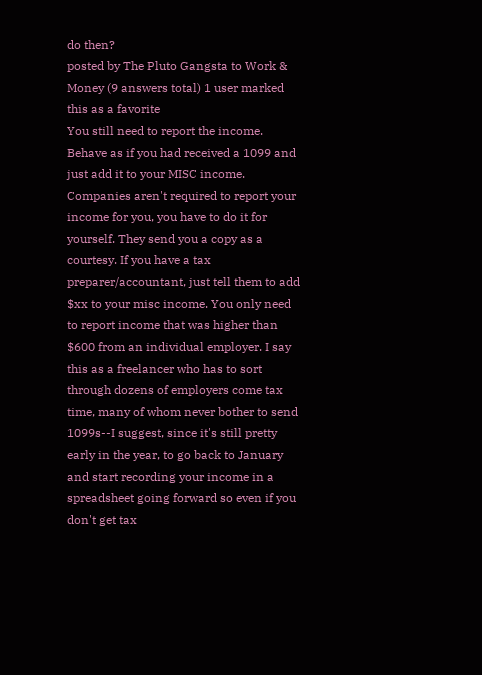do then?
posted by The Pluto Gangsta to Work & Money (9 answers total) 1 user marked this as a favorite
You still need to report the income. Behave as if you had received a 1099 and just add it to your MISC income. Companies aren't required to report your income for you, you have to do it for yourself. They send you a copy as a courtesy. If you have a tax preparer/accountant, just tell them to add $xx to your misc income. You only need to report income that was higher than $600 from an individual employer. I say this as a freelancer who has to sort through dozens of employers come tax time, many of whom never bother to send 1099s--I suggest, since it's still pretty early in the year, to go back to January and start recording your income in a spreadsheet going forward so even if you don't get tax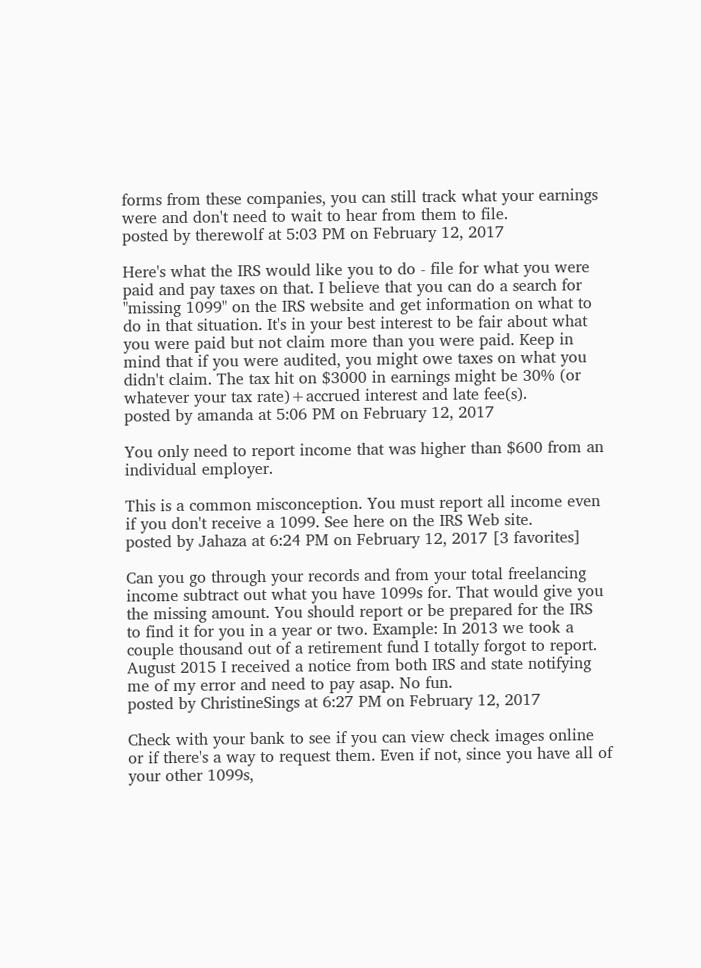forms from these companies, you can still track what your earnings were and don't need to wait to hear from them to file.
posted by therewolf at 5:03 PM on February 12, 2017

Here's what the IRS would like you to do - file for what you were paid and pay taxes on that. I believe that you can do a search for "missing 1099" on the IRS website and get information on what to do in that situation. It's in your best interest to be fair about what you were paid but not claim more than you were paid. Keep in mind that if you were audited, you might owe taxes on what you didn't claim. The tax hit on $3000 in earnings might be 30% (or whatever your tax rate)+accrued interest and late fee(s).
posted by amanda at 5:06 PM on February 12, 2017

You only need to report income that was higher than $600 from an individual employer.

This is a common misconception. You must report all income even if you don't receive a 1099. See here on the IRS Web site.
posted by Jahaza at 6:24 PM on February 12, 2017 [3 favorites]

Can you go through your records and from your total freelancing income subtract out what you have 1099s for. That would give you the missing amount. You should report or be prepared for the IRS to find it for you in a year or two. Example: In 2013 we took a couple thousand out of a retirement fund I totally forgot to report. August 2015 I received a notice from both IRS and state notifying me of my error and need to pay asap. No fun.
posted by ChristineSings at 6:27 PM on February 12, 2017

Check with your bank to see if you can view check images online or if there's a way to request them. Even if not, since you have all of your other 1099s,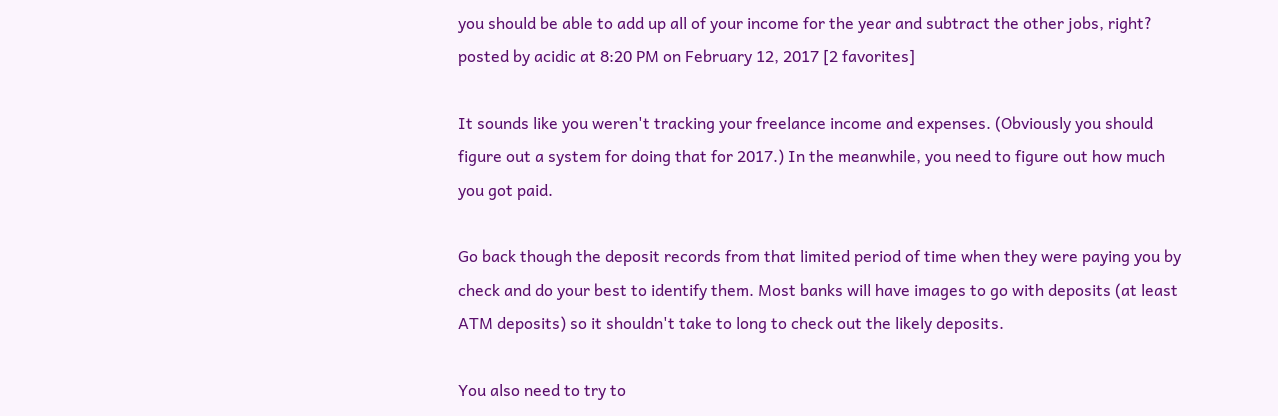you should be able to add up all of your income for the year and subtract the other jobs, right?
posted by acidic at 8:20 PM on February 12, 2017 [2 favorites]

It sounds like you weren't tracking your freelance income and expenses. (Obviously you should figure out a system for doing that for 2017.) In the meanwhile, you need to figure out how much you got paid.

Go back though the deposit records from that limited period of time when they were paying you by check and do your best to identify them. Most banks will have images to go with deposits (at least ATM deposits) so it shouldn't take to long to check out the likely deposits.

You also need to try to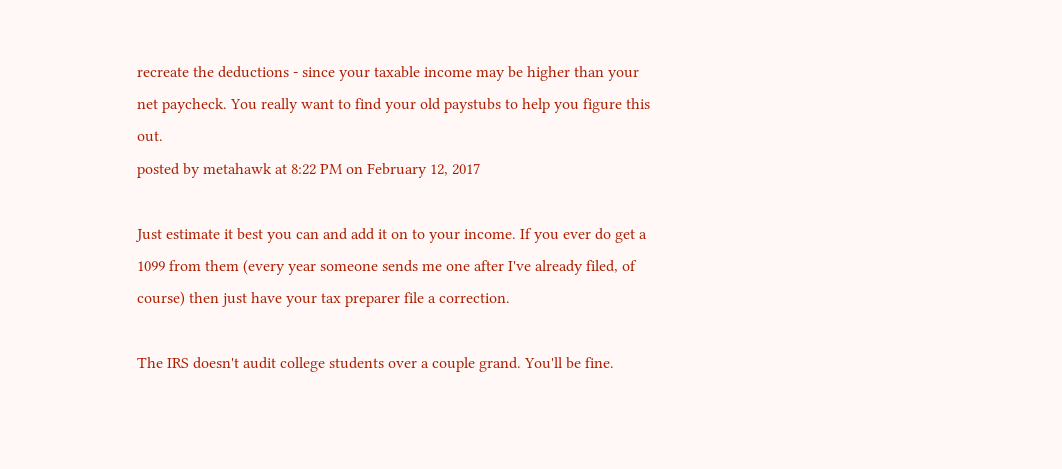recreate the deductions - since your taxable income may be higher than your net paycheck. You really want to find your old paystubs to help you figure this out.
posted by metahawk at 8:22 PM on February 12, 2017

Just estimate it best you can and add it on to your income. If you ever do get a 1099 from them (every year someone sends me one after I've already filed, of course) then just have your tax preparer file a correction.

The IRS doesn't audit college students over a couple grand. You'll be fine.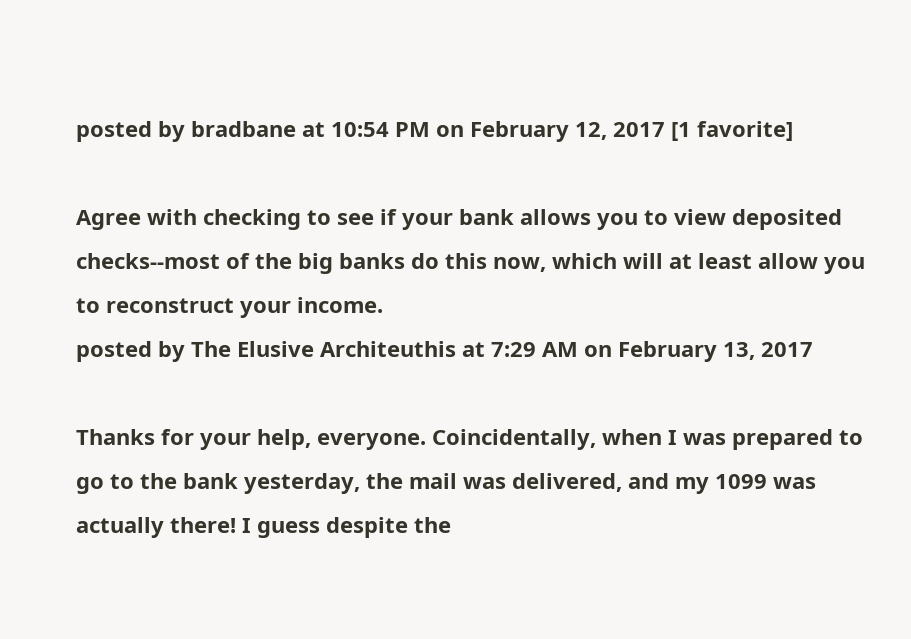posted by bradbane at 10:54 PM on February 12, 2017 [1 favorite]

Agree with checking to see if your bank allows you to view deposited checks--most of the big banks do this now, which will at least allow you to reconstruct your income.
posted by The Elusive Architeuthis at 7:29 AM on February 13, 2017

Thanks for your help, everyone. Coincidentally, when I was prepared to go to the bank yesterday, the mail was delivered, and my 1099 was actually there! I guess despite the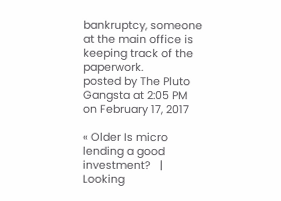bankruptcy, someone at the main office is keeping track of the paperwork.
posted by The Pluto Gangsta at 2:05 PM on February 17, 2017

« Older Is micro lending a good investment?   |   Looking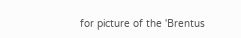for picture of the 'Brentus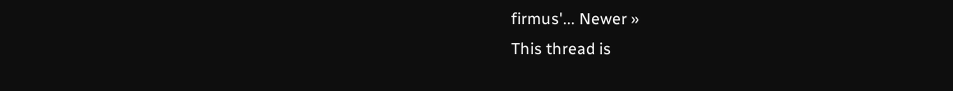firmus'... Newer »
This thread is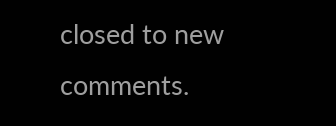closed to new comments.